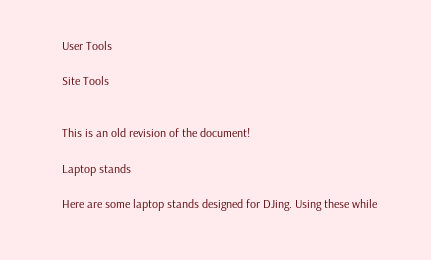User Tools

Site Tools


This is an old revision of the document!

Laptop stands

Here are some laptop stands designed for DJing. Using these while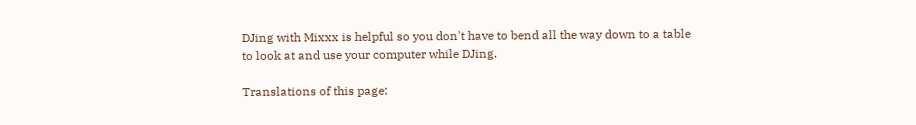DJing with Mixxx is helpful so you don't have to bend all the way down to a table to look at and use your computer while DJing.

Translations of this page: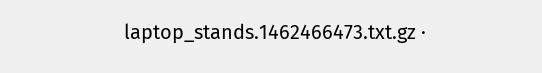laptop_stands.1462466473.txt.gz ·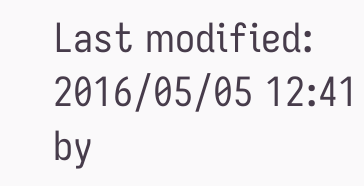Last modified: 2016/05/05 12:41 by